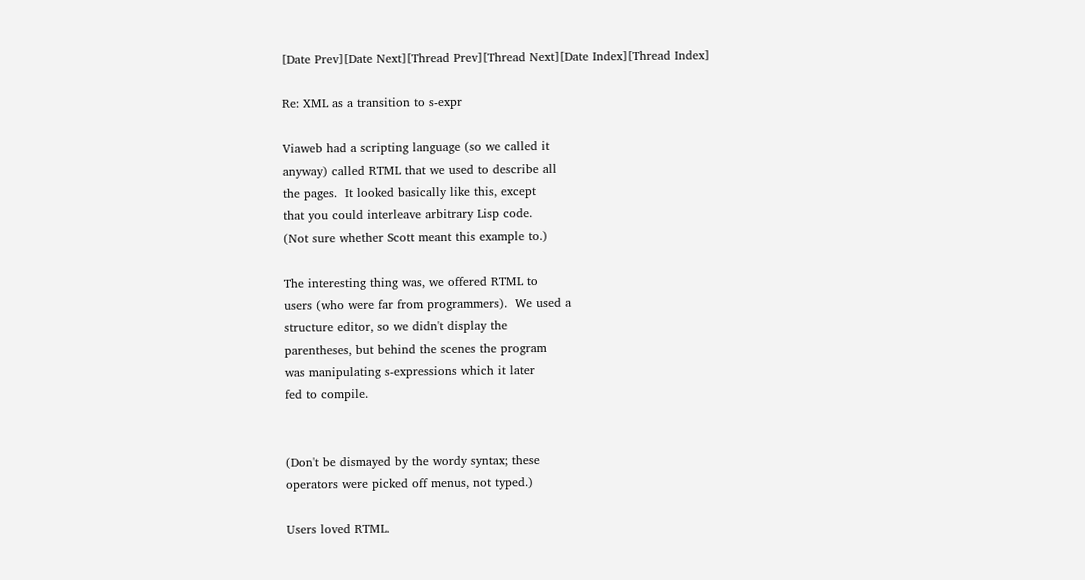[Date Prev][Date Next][Thread Prev][Thread Next][Date Index][Thread Index]

Re: XML as a transition to s-expr

Viaweb had a scripting language (so we called it
anyway) called RTML that we used to describe all
the pages.  It looked basically like this, except
that you could interleave arbitrary Lisp code.
(Not sure whether Scott meant this example to.)

The interesting thing was, we offered RTML to
users (who were far from programmers).  We used a
structure editor, so we didn't display the
parentheses, but behind the scenes the program
was manipulating s-expressions which it later
fed to compile.


(Don't be dismayed by the wordy syntax; these
operators were picked off menus, not typed.)

Users loved RTML.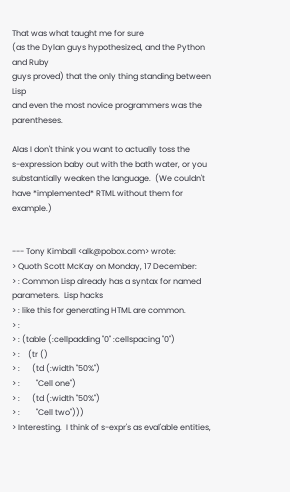That was what taught me for sure
(as the Dylan guys hypothesized, and the Python and Ruby
guys proved) that the only thing standing between Lisp
and even the most novice programmers was the parentheses.

Alas I don't think you want to actually toss the
s-expression baby out with the bath water, or you
substantially weaken the language.  (We couldn't
have *implemented* RTML without them for example.)


--- Tony Kimball <alk@pobox.com> wrote:
> Quoth Scott McKay on Monday, 17 December:
> : Common Lisp already has a syntax for named parameters.  Lisp hacks
> : like this for generating HTML are common.
> :
> : (table (:cellpadding "0" :cellspacing "0")
> :    (tr ()
> :      (td (:width "50%")
> :        "Cell one")
> :      (td (:width "50%")
> :        "Cell two")))
> Interesting.  I think of s-expr's as eval'able entities,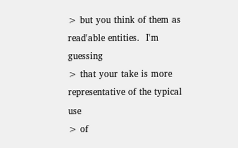> but you think of them as read'able entities.  I'm guessing
> that your take is more representative of the typical use
> of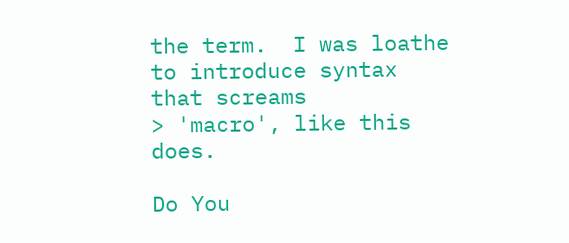the term.  I was loathe to introduce syntax that screams
> 'macro', like this does.

Do You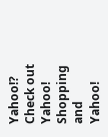Yahoo!?
Check out Yahoo! Shopping and Yahoo!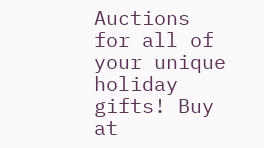Auctions for all of
your unique holiday gifts! Buy at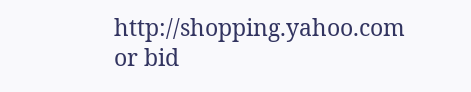http://shopping.yahoo.com
or bid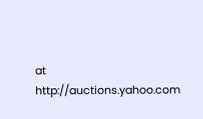at http://auctions.yahoo.com